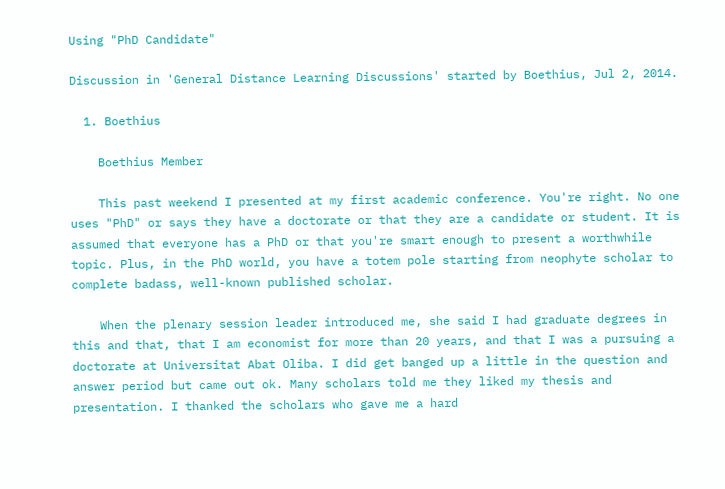Using "PhD Candidate"

Discussion in 'General Distance Learning Discussions' started by Boethius, Jul 2, 2014.

  1. Boethius

    Boethius Member

    This past weekend I presented at my first academic conference. You're right. No one uses "PhD" or says they have a doctorate or that they are a candidate or student. It is assumed that everyone has a PhD or that you're smart enough to present a worthwhile topic. Plus, in the PhD world, you have a totem pole starting from neophyte scholar to complete badass, well-known published scholar.

    When the plenary session leader introduced me, she said I had graduate degrees in this and that, that I am economist for more than 20 years, and that I was a pursuing a doctorate at Universitat Abat Oliba. I did get banged up a little in the question and answer period but came out ok. Many scholars told me they liked my thesis and presentation. I thanked the scholars who gave me a hard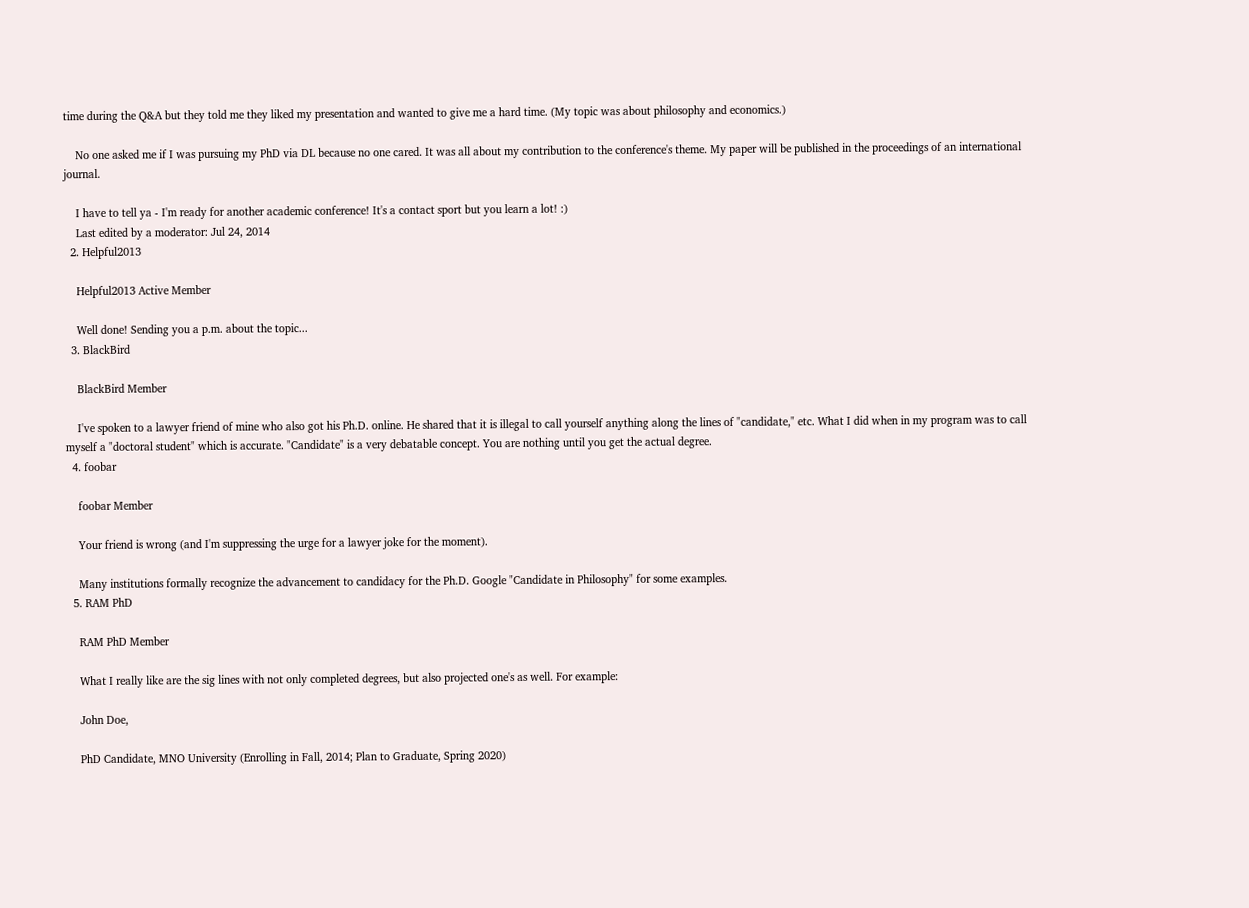time during the Q&A but they told me they liked my presentation and wanted to give me a hard time. (My topic was about philosophy and economics.)

    No one asked me if I was pursuing my PhD via DL because no one cared. It was all about my contribution to the conference's theme. My paper will be published in the proceedings of an international journal.

    I have to tell ya - I'm ready for another academic conference! It's a contact sport but you learn a lot! :)
    Last edited by a moderator: Jul 24, 2014
  2. Helpful2013

    Helpful2013 Active Member

    Well done! Sending you a p.m. about the topic...
  3. BlackBird

    BlackBird Member

    I've spoken to a lawyer friend of mine who also got his Ph.D. online. He shared that it is illegal to call yourself anything along the lines of "candidate," etc. What I did when in my program was to call myself a "doctoral student" which is accurate. "Candidate" is a very debatable concept. You are nothing until you get the actual degree.
  4. foobar

    foobar Member

    Your friend is wrong (and I'm suppressing the urge for a lawyer joke for the moment).

    Many institutions formally recognize the advancement to candidacy for the Ph.D. Google "Candidate in Philosophy" for some examples.
  5. RAM PhD

    RAM PhD Member

    What I really like are the sig lines with not only completed degrees, but also projected one's as well. For example:

    John Doe,

    PhD Candidate, MNO University (Enrolling in Fall, 2014; Plan to Graduate, Spring 2020)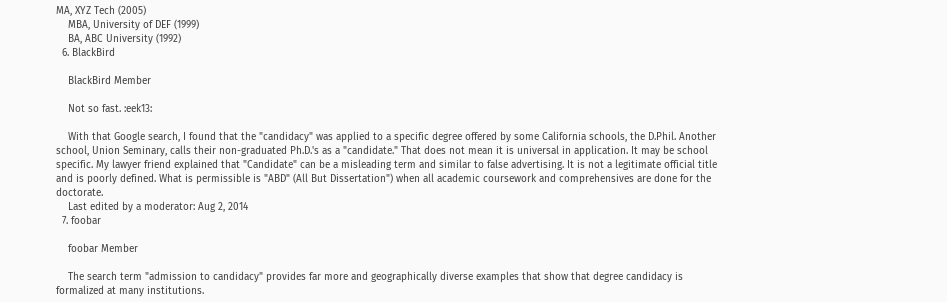MA, XYZ Tech (2005)
    MBA, University of DEF (1999)
    BA, ABC University (1992)
  6. BlackBird

    BlackBird Member

    Not so fast. :eek13:

    With that Google search, I found that the "candidacy" was applied to a specific degree offered by some California schools, the D.Phil. Another school, Union Seminary, calls their non-graduated Ph.D.'s as a "candidate." That does not mean it is universal in application. It may be school specific. My lawyer friend explained that "Candidate" can be a misleading term and similar to false advertising. It is not a legitimate official title and is poorly defined. What is permissible is "ABD" (All But Dissertation") when all academic coursework and comprehensives are done for the doctorate.
    Last edited by a moderator: Aug 2, 2014
  7. foobar

    foobar Member

    The search term "admission to candidacy" provides far more and geographically diverse examples that show that degree candidacy is formalized at many institutions.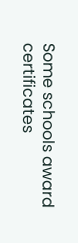Some schools award certificates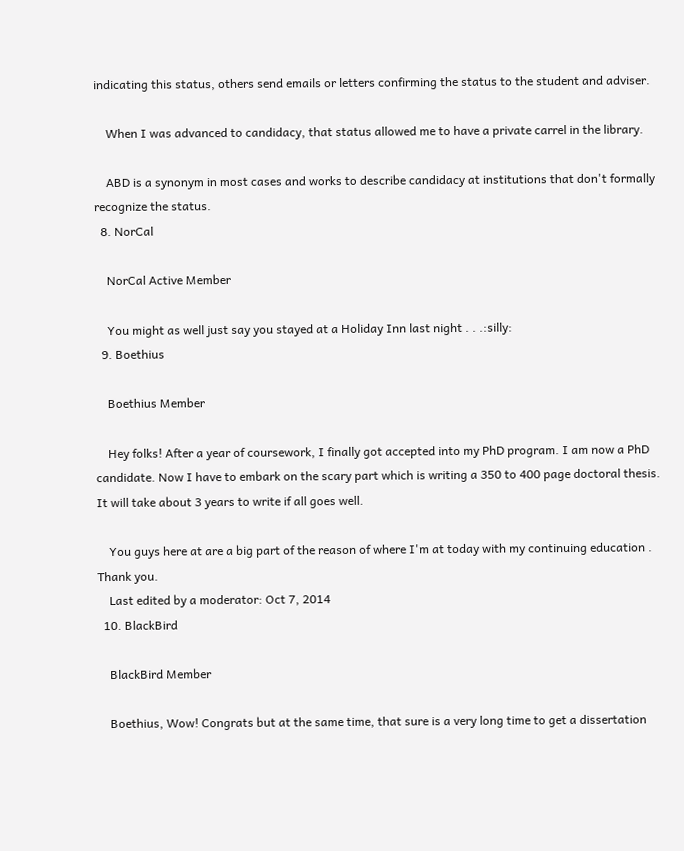indicating this status, others send emails or letters confirming the status to the student and adviser.

    When I was advanced to candidacy, that status allowed me to have a private carrel in the library.

    ABD is a synonym in most cases and works to describe candidacy at institutions that don't formally recognize the status.
  8. NorCal

    NorCal Active Member

    You might as well just say you stayed at a Holiday Inn last night . . .:silly:
  9. Boethius

    Boethius Member

    Hey folks! After a year of coursework, I finally got accepted into my PhD program. I am now a PhD candidate. Now I have to embark on the scary part which is writing a 350 to 400 page doctoral thesis. It will take about 3 years to write if all goes well.

    You guys here at are a big part of the reason of where I'm at today with my continuing education . Thank you.
    Last edited by a moderator: Oct 7, 2014
  10. BlackBird

    BlackBird Member

    Boethius, Wow! Congrats but at the same time, that sure is a very long time to get a dissertation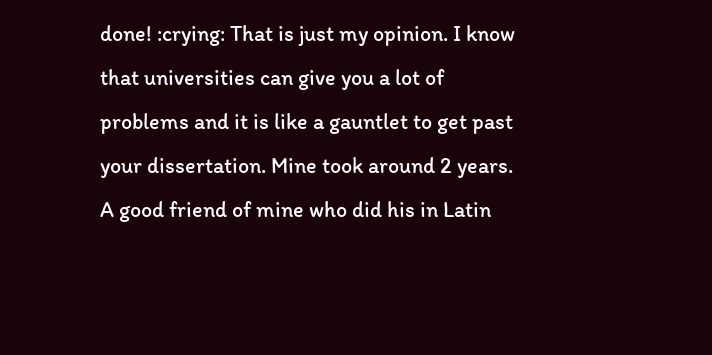done! :crying: That is just my opinion. I know that universities can give you a lot of problems and it is like a gauntlet to get past your dissertation. Mine took around 2 years. A good friend of mine who did his in Latin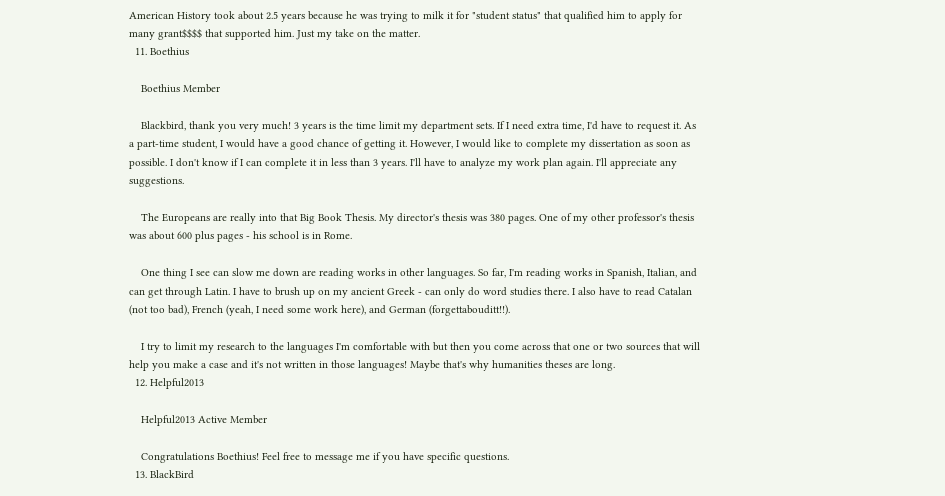American History took about 2.5 years because he was trying to milk it for "student status" that qualified him to apply for many grant$$$$ that supported him. Just my take on the matter.
  11. Boethius

    Boethius Member

    Blackbird, thank you very much! 3 years is the time limit my department sets. If I need extra time, I'd have to request it. As a part-time student, I would have a good chance of getting it. However, I would like to complete my dissertation as soon as possible. I don't know if I can complete it in less than 3 years. I'll have to analyze my work plan again. I'll appreciate any suggestions.

    The Europeans are really into that Big Book Thesis. My director's thesis was 380 pages. One of my other professor's thesis was about 600 plus pages - his school is in Rome.

    One thing I see can slow me down are reading works in other languages. So far, I'm reading works in Spanish, Italian, and can get through Latin. I have to brush up on my ancient Greek - can only do word studies there. I also have to read Catalan (not too bad), French (yeah, I need some work here), and German (forgettabouditt!!).

    I try to limit my research to the languages I'm comfortable with but then you come across that one or two sources that will help you make a case and it's not written in those languages! Maybe that's why humanities theses are long.
  12. Helpful2013

    Helpful2013 Active Member

    Congratulations Boethius! Feel free to message me if you have specific questions.
  13. BlackBird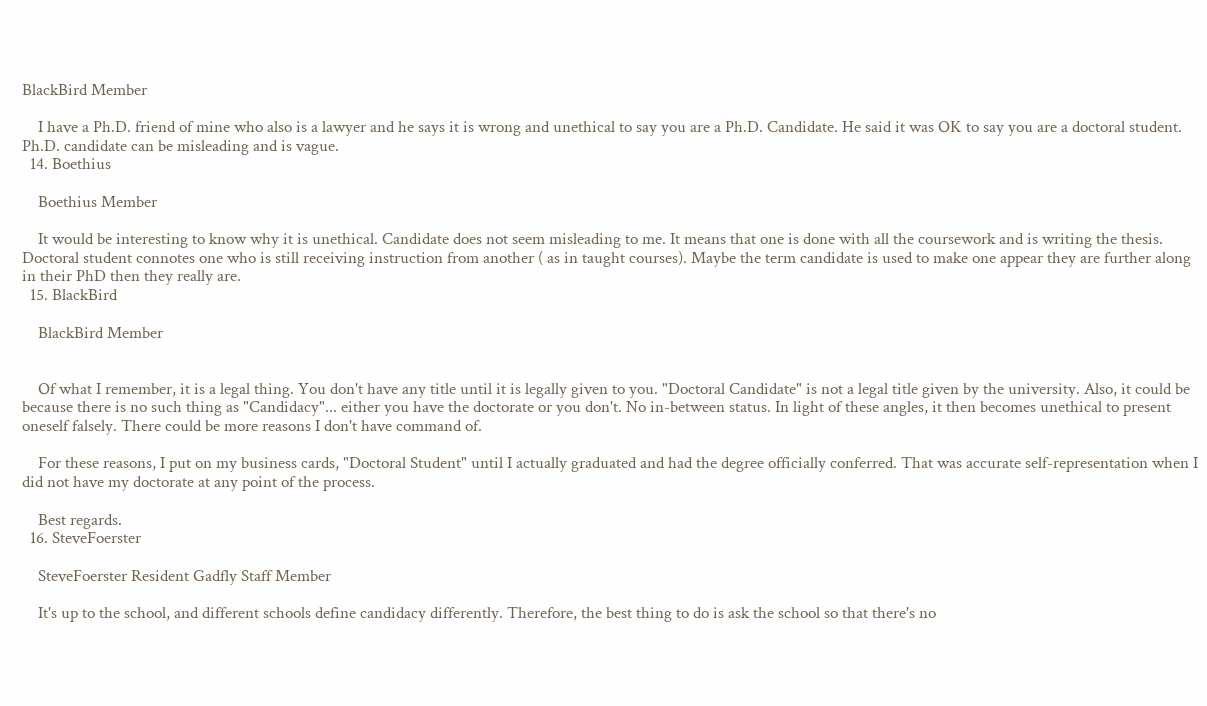BlackBird Member

    I have a Ph.D. friend of mine who also is a lawyer and he says it is wrong and unethical to say you are a Ph.D. Candidate. He said it was OK to say you are a doctoral student. Ph.D. candidate can be misleading and is vague.
  14. Boethius

    Boethius Member

    It would be interesting to know why it is unethical. Candidate does not seem misleading to me. It means that one is done with all the coursework and is writing the thesis. Doctoral student connotes one who is still receiving instruction from another ( as in taught courses). Maybe the term candidate is used to make one appear they are further along in their PhD then they really are.
  15. BlackBird

    BlackBird Member


    Of what I remember, it is a legal thing. You don't have any title until it is legally given to you. "Doctoral Candidate" is not a legal title given by the university. Also, it could be because there is no such thing as "Candidacy"... either you have the doctorate or you don't. No in-between status. In light of these angles, it then becomes unethical to present oneself falsely. There could be more reasons I don't have command of.

    For these reasons, I put on my business cards, "Doctoral Student" until I actually graduated and had the degree officially conferred. That was accurate self-representation when I did not have my doctorate at any point of the process.

    Best regards.
  16. SteveFoerster

    SteveFoerster Resident Gadfly Staff Member

    It's up to the school, and different schools define candidacy differently. Therefore, the best thing to do is ask the school so that there's no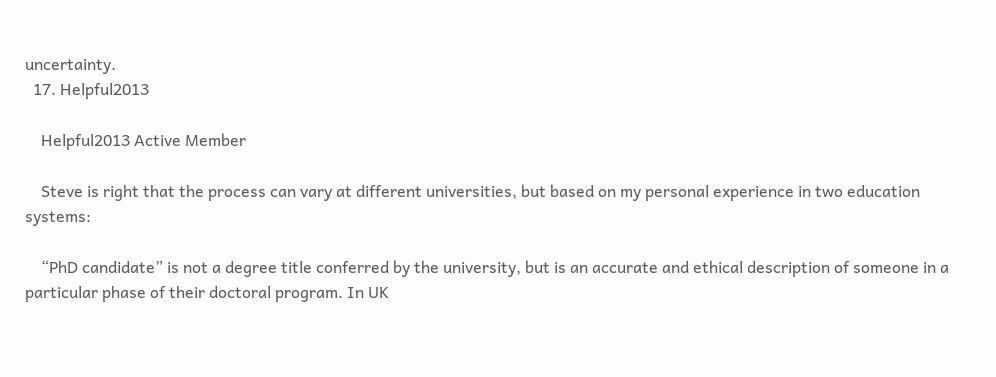uncertainty.
  17. Helpful2013

    Helpful2013 Active Member

    Steve is right that the process can vary at different universities, but based on my personal experience in two education systems:

    “PhD candidate” is not a degree title conferred by the university, but is an accurate and ethical description of someone in a particular phase of their doctoral program. In UK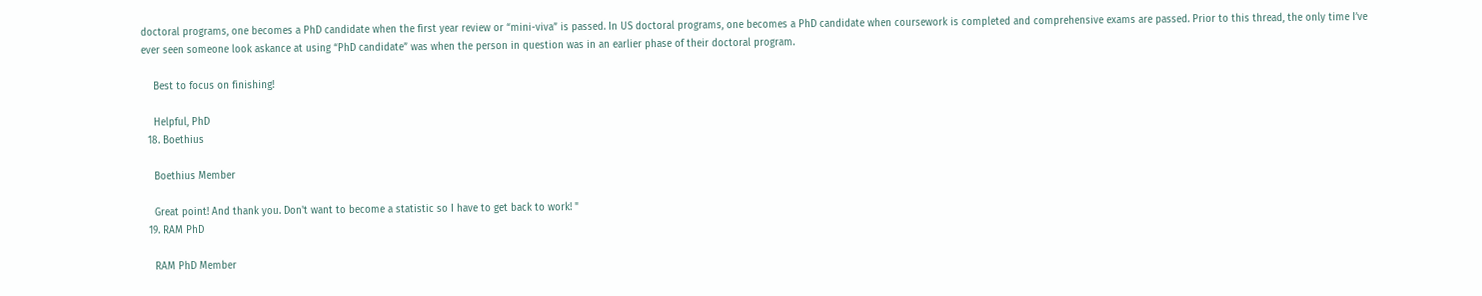doctoral programs, one becomes a PhD candidate when the first year review or “mini-viva” is passed. In US doctoral programs, one becomes a PhD candidate when coursework is completed and comprehensive exams are passed. Prior to this thread, the only time I’ve ever seen someone look askance at using “PhD candidate” was when the person in question was in an earlier phase of their doctoral program.

    Best to focus on finishing!

    Helpful, PhD
  18. Boethius

    Boethius Member

    Great point! And thank you. Don't want to become a statistic so I have to get back to work! "
  19. RAM PhD

    RAM PhD Member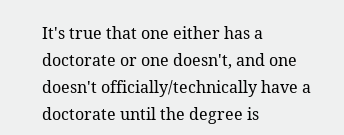It's true that one either has a doctorate or one doesn't, and one doesn't officially/technically have a doctorate until the degree is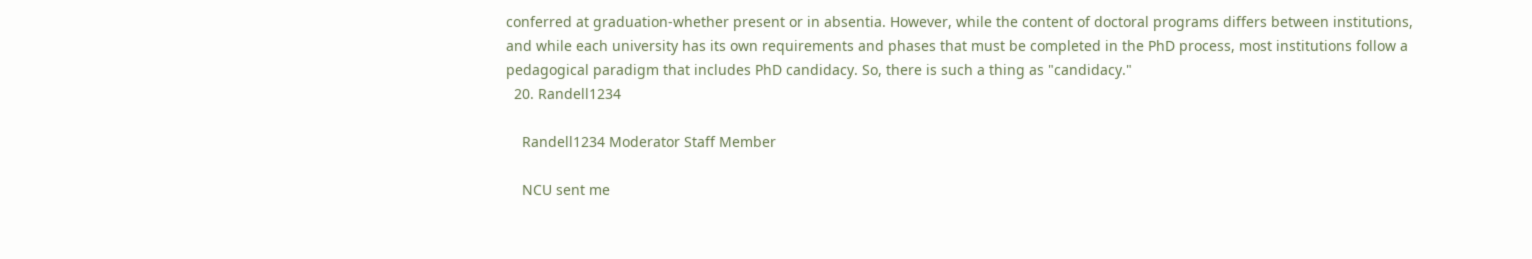conferred at graduation-whether present or in absentia. However, while the content of doctoral programs differs between institutions, and while each university has its own requirements and phases that must be completed in the PhD process, most institutions follow a pedagogical paradigm that includes PhD candidacy. So, there is such a thing as "candidacy."
  20. Randell1234

    Randell1234 Moderator Staff Member

    NCU sent me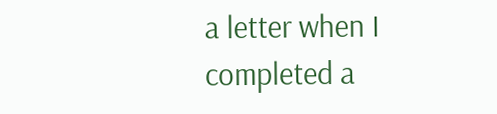a letter when I completed a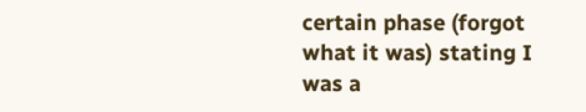certain phase (forgot what it was) stating I was a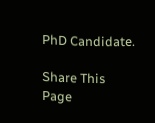PhD Candidate.

Share This Page